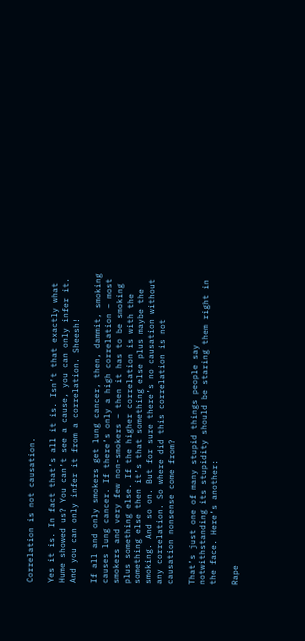Correlation is not causation.

Yes it is. In fact that’s all it is. Isn’t that exactly what Hume showed us? You can’t see a cause, you can only infer it. And you can only infer it from a correlation. Sheesh!

If all and only smokers get lung cancer, then, dammit, smoking causes lung cancer. If there’s only a high correlation – most smokers and very few non-smokers – then it has to be smoking plus something else. If the higher correlation is with the something else then it’s that something else plus maybe the smoking. And so on. But for sure there’s no causation without any correlation. So where did this correlation is not causation nonsense come from?

That’s just one of many stupid things people say notwithstanding its stupidity should be staring them right in the face. Here’s another:

Rape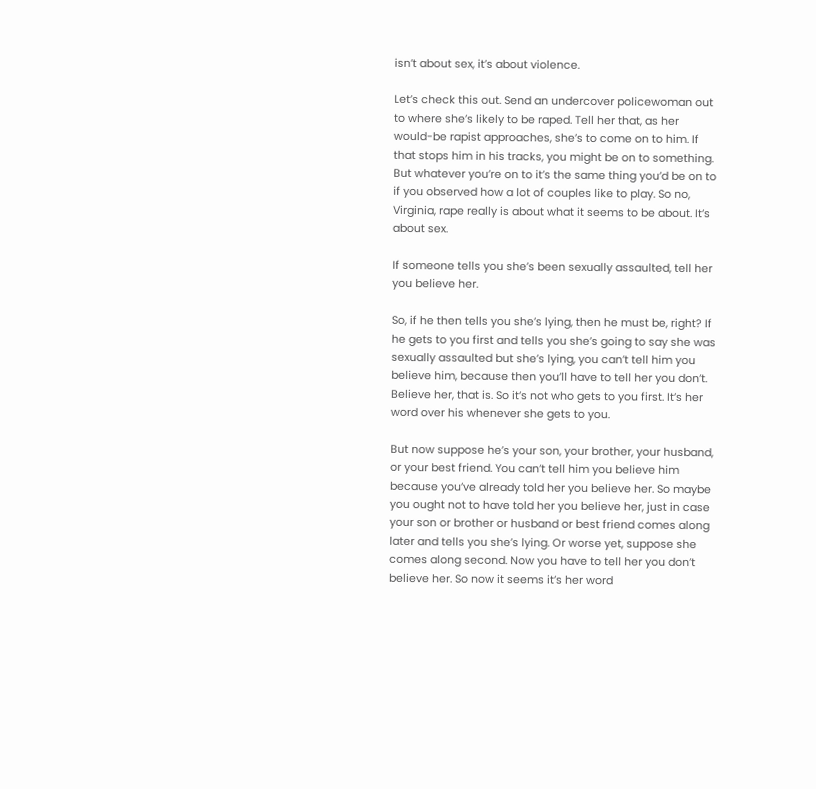isn’t about sex, it’s about violence.

Let’s check this out. Send an undercover policewoman out to where she’s likely to be raped. Tell her that, as her would-be rapist approaches, she’s to come on to him. If that stops him in his tracks, you might be on to something. But whatever you’re on to it’s the same thing you’d be on to if you observed how a lot of couples like to play. So no, Virginia, rape really is about what it seems to be about. It’s about sex.

If someone tells you she’s been sexually assaulted, tell her you believe her.

So, if he then tells you she’s lying, then he must be, right? If he gets to you first and tells you she’s going to say she was sexually assaulted but she’s lying, you can’t tell him you believe him, because then you’ll have to tell her you don’t. Believe her, that is. So it’s not who gets to you first. It’s her word over his whenever she gets to you.

But now suppose he’s your son, your brother, your husband, or your best friend. You can’t tell him you believe him because you’ve already told her you believe her. So maybe you ought not to have told her you believe her, just in case your son or brother or husband or best friend comes along later and tells you she’s lying. Or worse yet, suppose she comes along second. Now you have to tell her you don’t believe her. So now it seems it’s her word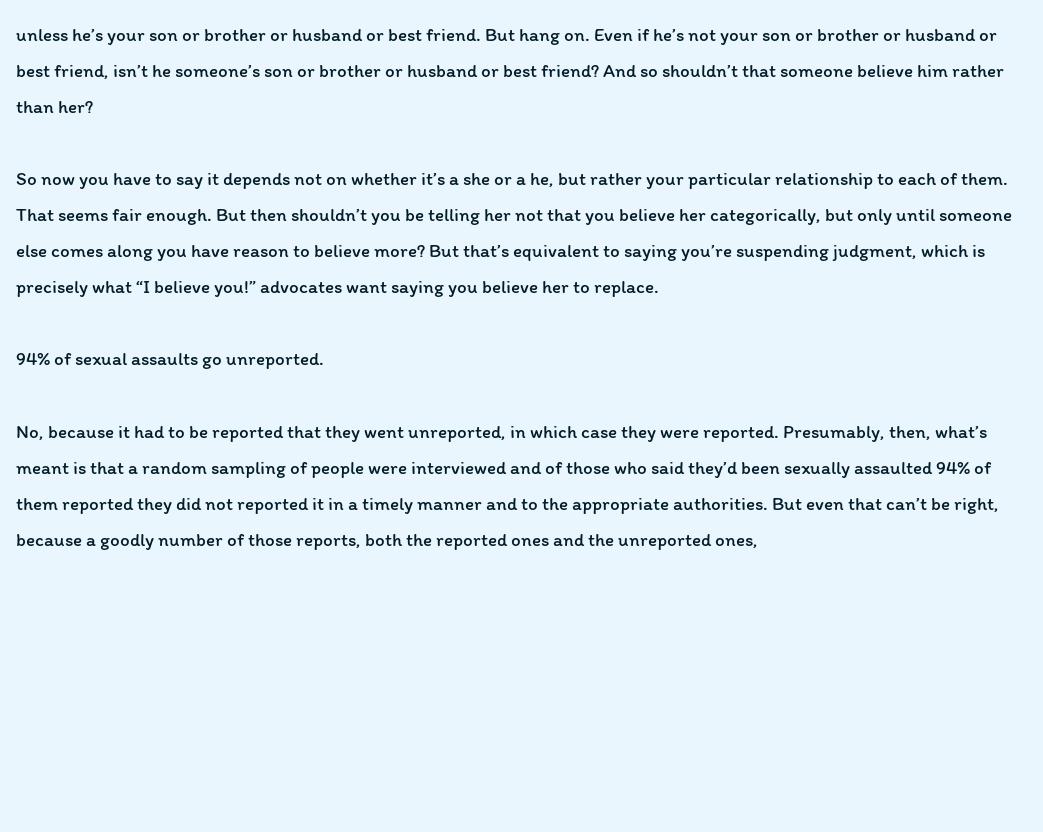unless he’s your son or brother or husband or best friend. But hang on. Even if he’s not your son or brother or husband or best friend, isn’t he someone’s son or brother or husband or best friend? And so shouldn’t that someone believe him rather than her?

So now you have to say it depends not on whether it’s a she or a he, but rather your particular relationship to each of them. That seems fair enough. But then shouldn’t you be telling her not that you believe her categorically, but only until someone else comes along you have reason to believe more? But that’s equivalent to saying you’re suspending judgment, which is precisely what “I believe you!” advocates want saying you believe her to replace.

94% of sexual assaults go unreported.

No, because it had to be reported that they went unreported, in which case they were reported. Presumably, then, what’s meant is that a random sampling of people were interviewed and of those who said they’d been sexually assaulted 94% of them reported they did not reported it in a timely manner and to the appropriate authorities. But even that can’t be right, because a goodly number of those reports, both the reported ones and the unreported ones,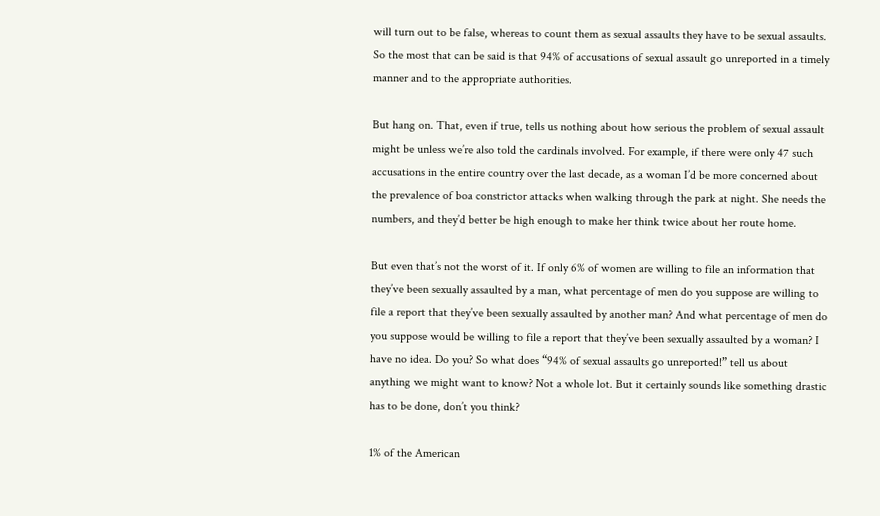will turn out to be false, whereas to count them as sexual assaults they have to be sexual assaults. So the most that can be said is that 94% of accusations of sexual assault go unreported in a timely manner and to the appropriate authorities.

But hang on. That, even if true, tells us nothing about how serious the problem of sexual assault might be unless we’re also told the cardinals involved. For example, if there were only 47 such accusations in the entire country over the last decade, as a woman I’d be more concerned about the prevalence of boa constrictor attacks when walking through the park at night. She needs the numbers, and they’d better be high enough to make her think twice about her route home.

But even that’s not the worst of it. If only 6% of women are willing to file an information that they’ve been sexually assaulted by a man, what percentage of men do you suppose are willing to file a report that they’ve been sexually assaulted by another man? And what percentage of men do you suppose would be willing to file a report that they’ve been sexually assaulted by a woman? I have no idea. Do you? So what does “94% of sexual assaults go unreported!” tell us about anything we might want to know? Not a whole lot. But it certainly sounds like something drastic has to be done, don’t you think?

1% of the American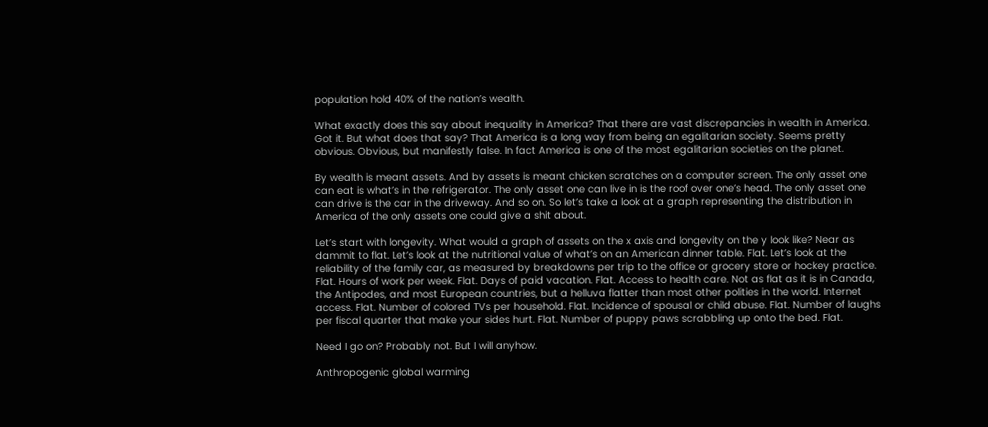population hold 40% of the nation’s wealth.

What exactly does this say about inequality in America? That there are vast discrepancies in wealth in America. Got it. But what does that say? That America is a long way from being an egalitarian society. Seems pretty obvious. Obvious, but manifestly false. In fact America is one of the most egalitarian societies on the planet.

By wealth is meant assets. And by assets is meant chicken scratches on a computer screen. The only asset one can eat is what’s in the refrigerator. The only asset one can live in is the roof over one’s head. The only asset one can drive is the car in the driveway. And so on. So let’s take a look at a graph representing the distribution in America of the only assets one could give a shit about.

Let’s start with longevity. What would a graph of assets on the x axis and longevity on the y look like? Near as dammit to flat. Let’s look at the nutritional value of what’s on an American dinner table. Flat. Let’s look at the reliability of the family car, as measured by breakdowns per trip to the office or grocery store or hockey practice. Flat. Hours of work per week. Flat. Days of paid vacation. Flat. Access to health care. Not as flat as it is in Canada, the Antipodes, and most European countries, but a helluva flatter than most other polities in the world. Internet access. Flat. Number of colored TVs per household. Flat. Incidence of spousal or child abuse. Flat. Number of laughs per fiscal quarter that make your sides hurt. Flat. Number of puppy paws scrabbling up onto the bed. Flat.

Need I go on? Probably not. But I will anyhow.

Anthropogenic global warming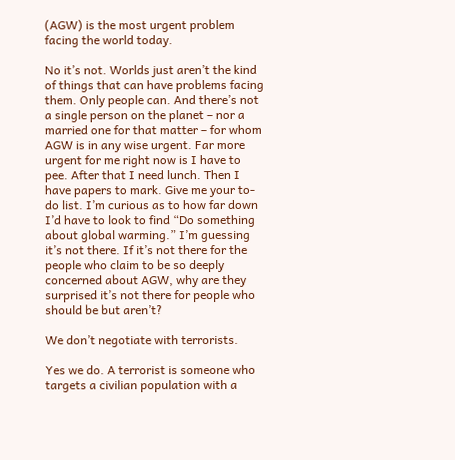(AGW) is the most urgent problem facing the world today.

No it’s not. Worlds just aren’t the kind of things that can have problems facing them. Only people can. And there’s not a single person on the planet – nor a married one for that matter – for whom AGW is in any wise urgent. Far more urgent for me right now is I have to pee. After that I need lunch. Then I have papers to mark. Give me your to-do list. I’m curious as to how far down I’d have to look to find “Do something about global warming.” I’m guessing it’s not there. If it’s not there for the people who claim to be so deeply concerned about AGW, why are they surprised it’s not there for people who should be but aren’t?

We don’t negotiate with terrorists.

Yes we do. A terrorist is someone who targets a civilian population with a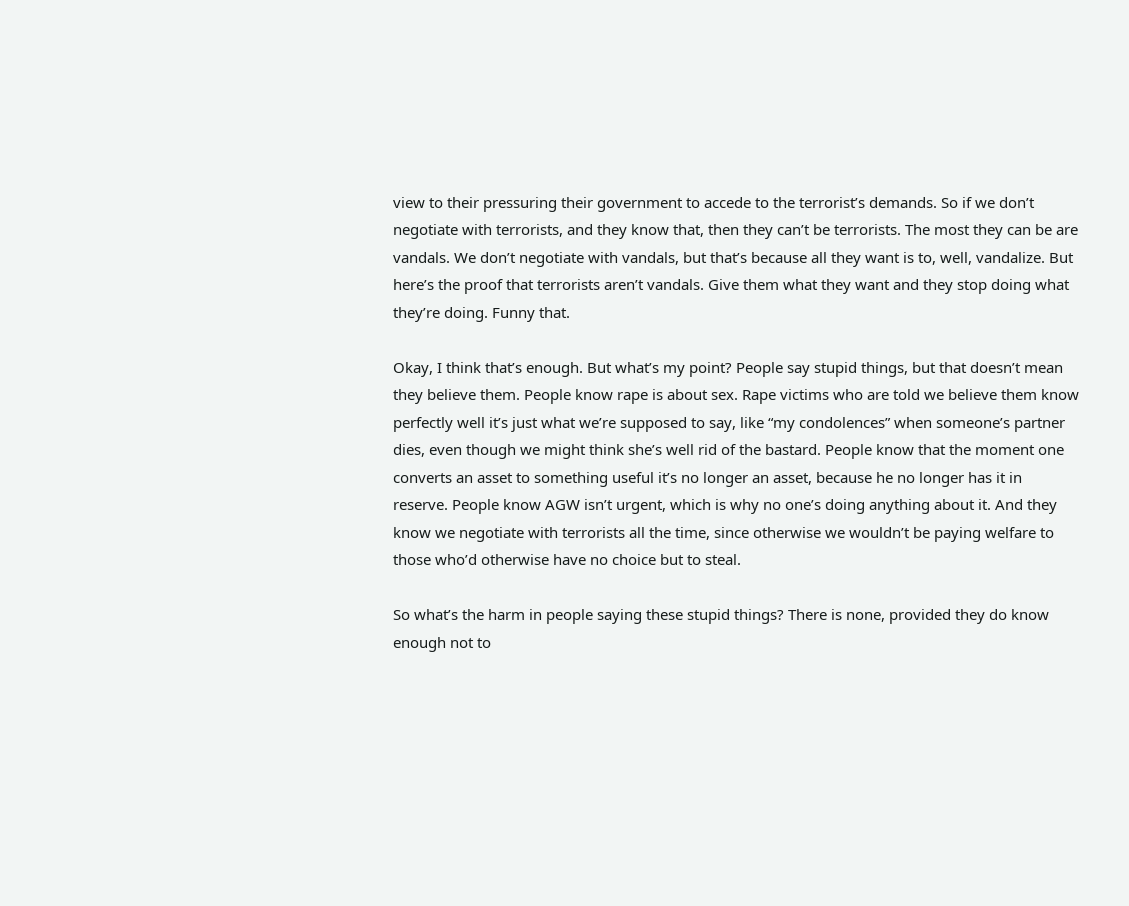view to their pressuring their government to accede to the terrorist’s demands. So if we don’t negotiate with terrorists, and they know that, then they can’t be terrorists. The most they can be are vandals. We don’t negotiate with vandals, but that’s because all they want is to, well, vandalize. But here’s the proof that terrorists aren’t vandals. Give them what they want and they stop doing what they’re doing. Funny that.

Okay, I think that’s enough. But what’s my point? People say stupid things, but that doesn’t mean they believe them. People know rape is about sex. Rape victims who are told we believe them know perfectly well it’s just what we’re supposed to say, like “my condolences” when someone’s partner dies, even though we might think she’s well rid of the bastard. People know that the moment one converts an asset to something useful it’s no longer an asset, because he no longer has it in reserve. People know AGW isn’t urgent, which is why no one’s doing anything about it. And they know we negotiate with terrorists all the time, since otherwise we wouldn’t be paying welfare to those who’d otherwise have no choice but to steal.

So what’s the harm in people saying these stupid things? There is none, provided they do know enough not to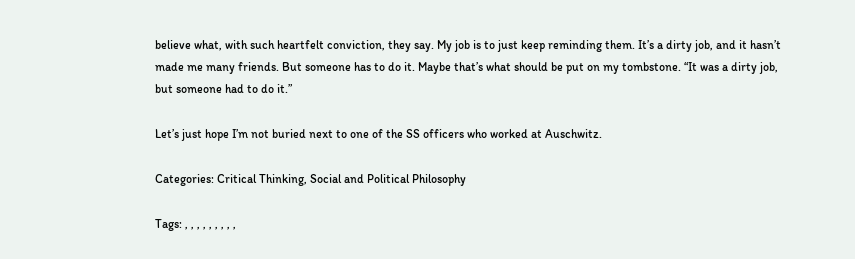believe what, with such heartfelt conviction, they say. My job is to just keep reminding them. It’s a dirty job, and it hasn’t made me many friends. But someone has to do it. Maybe that’s what should be put on my tombstone. “It was a dirty job, but someone had to do it.”

Let’s just hope I’m not buried next to one of the SS officers who worked at Auschwitz.

Categories: Critical Thinking, Social and Political Philosophy

Tags: , , , , , , , , ,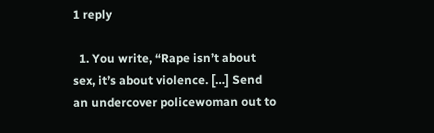1 reply

  1. You write, “Rape isn’t about sex, it’s about violence. […] Send an undercover policewoman out to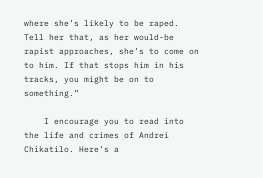where she’s likely to be raped. Tell her that, as her would-be rapist approaches, she’s to come on to him. If that stops him in his tracks, you might be on to something.”

    I encourage you to read into the life and crimes of Andrei Chikatilo. Here’s a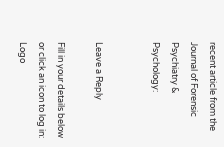recent article from the Journal of Forensic Psychiatry & Psychology:


Leave a Reply

Fill in your details below or click an icon to log in: Logo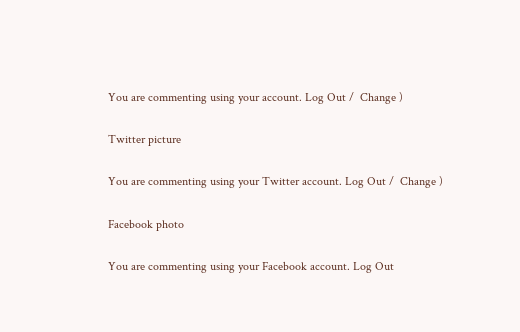You are commenting using your account. Log Out /  Change )

Twitter picture

You are commenting using your Twitter account. Log Out /  Change )

Facebook photo

You are commenting using your Facebook account. Log Out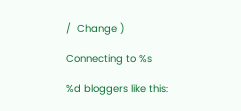/  Change )

Connecting to %s

%d bloggers like this: